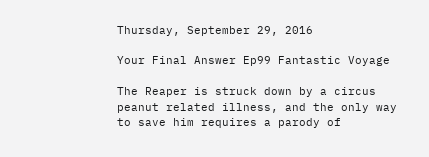Thursday, September 29, 2016

Your Final Answer Ep99 Fantastic Voyage

The Reaper is struck down by a circus peanut related illness, and the only way to save him requires a parody of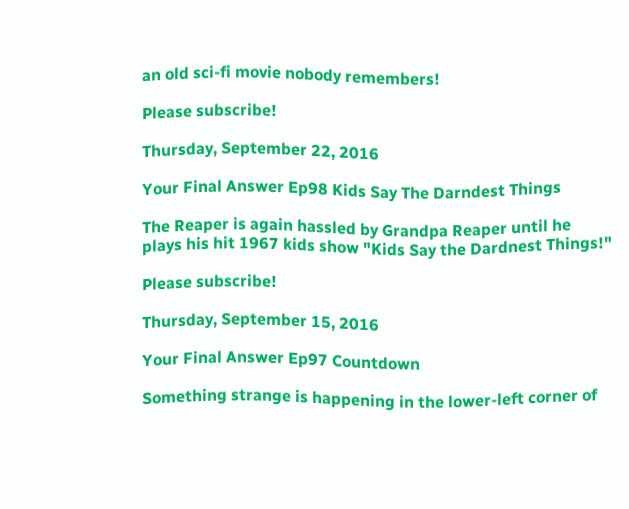an old sci-fi movie nobody remembers!

Please subscribe!

Thursday, September 22, 2016

Your Final Answer Ep98 Kids Say The Darndest Things

The Reaper is again hassled by Grandpa Reaper until he plays his hit 1967 kids show "Kids Say the Dardnest Things!"

Please subscribe!

Thursday, September 15, 2016

Your Final Answer Ep97 Countdown

Something strange is happening in the lower-left corner of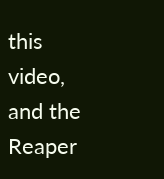this video, and the Reaper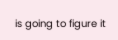is going to figure it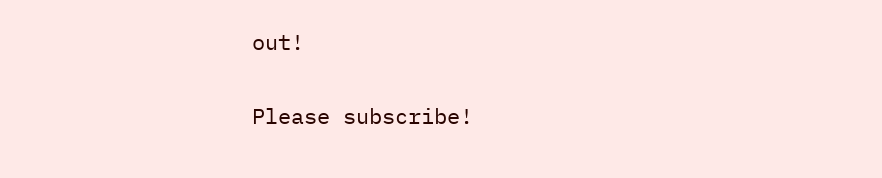out!

Please subscribe!